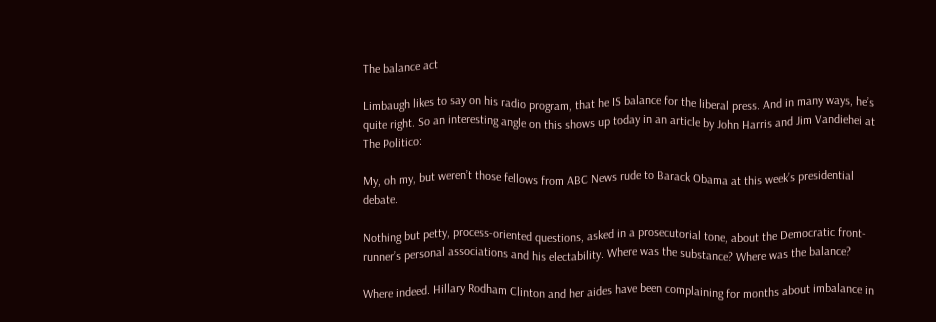The balance act

Limbaugh likes to say on his radio program, that he IS balance for the liberal press. And in many ways, he’s quite right. So an interesting angle on this shows up today in an article by John Harris and Jim Vandiehei at The Politico:

My, oh my, but weren’t those fellows from ABC News rude to Barack Obama at this week’s presidential debate.

Nothing but petty, process-oriented questions, asked in a prosecutorial tone, about the Democratic front-runner’s personal associations and his electability. Where was the substance? Where was the balance?

Where indeed. Hillary Rodham Clinton and her aides have been complaining for months about imbalance in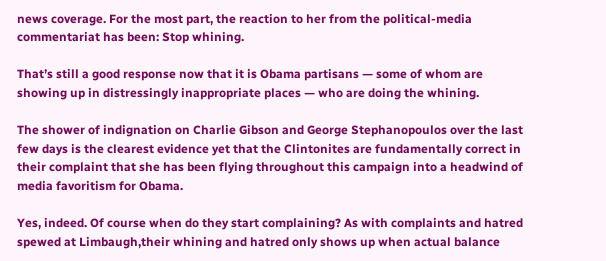news coverage. For the most part, the reaction to her from the political-media commentariat has been: Stop whining.

That’s still a good response now that it is Obama partisans — some of whom are showing up in distressingly inappropriate places — who are doing the whining.

The shower of indignation on Charlie Gibson and George Stephanopoulos over the last few days is the clearest evidence yet that the Clintonites are fundamentally correct in their complaint that she has been flying throughout this campaign into a headwind of media favoritism for Obama.

Yes, indeed. Of course when do they start complaining? As with complaints and hatred spewed at Limbaugh,their whining and hatred only shows up when actual balance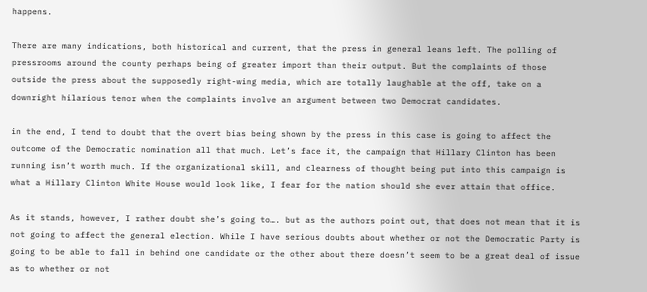happens.

There are many indications, both historical and current, that the press in general leans left. The polling of pressrooms around the county perhaps being of greater import than their output. But the complaints of those outside the press about the supposedly right-wing media, which are totally laughable at the off, take on a downright hilarious tenor when the complaints involve an argument between two Democrat candidates.

in the end, I tend to doubt that the overt bias being shown by the press in this case is going to affect the outcome of the Democratic nomination all that much. Let’s face it, the campaign that Hillary Clinton has been running isn’t worth much. If the organizational skill, and clearness of thought being put into this campaign is what a Hillary Clinton White House would look like, I fear for the nation should she ever attain that office.

As it stands, however, I rather doubt she’s going to…. but as the authors point out, that does not mean that it is not going to affect the general election. While I have serious doubts about whether or not the Democratic Party is going to be able to fall in behind one candidate or the other about there doesn’t seem to be a great deal of issue as to whether or not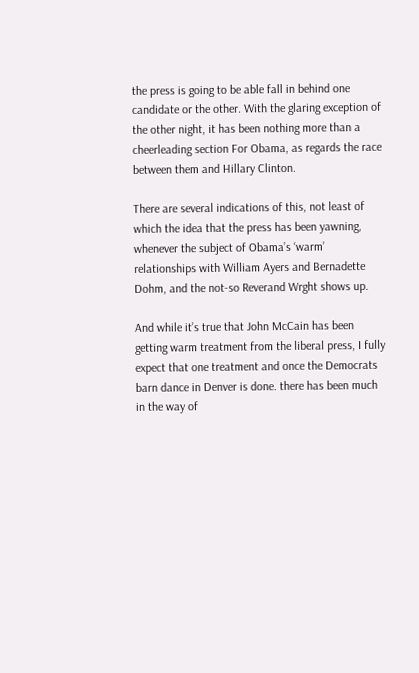the press is going to be able fall in behind one candidate or the other. With the glaring exception of the other night, it has been nothing more than a cheerleading section For Obama, as regards the race between them and Hillary Clinton.

There are several indications of this, not least of which the idea that the press has been yawning, whenever the subject of Obama’s ‘warm’ relationships with William Ayers and Bernadette Dohm, and the not-so Reverand Wrght shows up.

And while it’s true that John McCain has been getting warm treatment from the liberal press, I fully expect that one treatment and once the Democrats barn dance in Denver is done. there has been much in the way of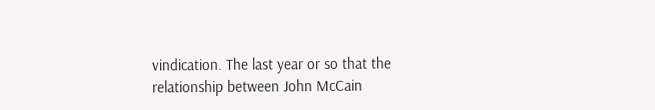vindication. The last year or so that the relationship between John McCain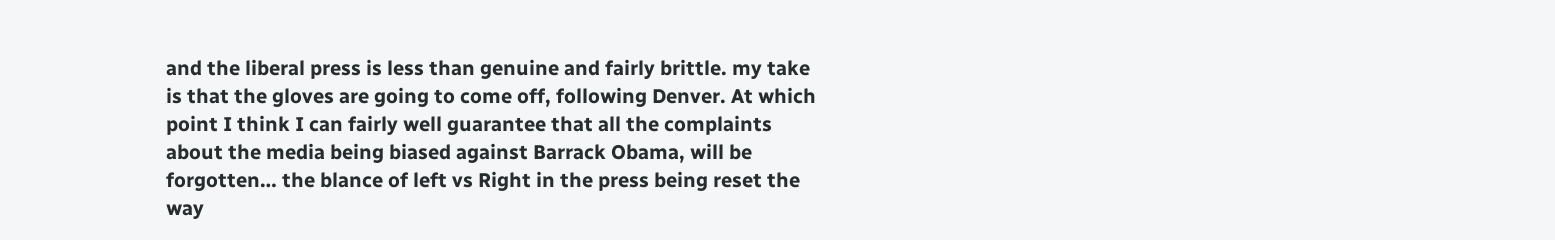and the liberal press is less than genuine and fairly brittle. my take is that the gloves are going to come off, following Denver. At which point I think I can fairly well guarantee that all the complaints about the media being biased against Barrack Obama, will be forgotten… the blance of left vs Right in the press being reset the way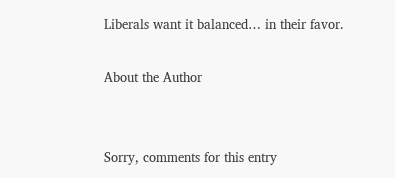Liberals want it balanced… in their favor.

About the Author


Sorry, comments for this entry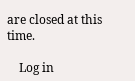are closed at this time.

    Log in